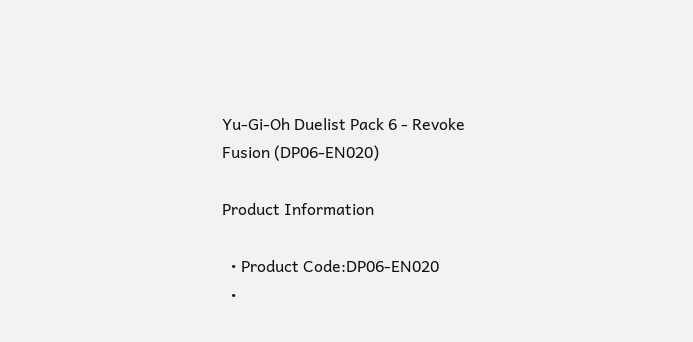Yu-Gi-Oh Duelist Pack 6 - Revoke Fusion (DP06-EN020)

Product Information

  • Product Code:DP06-EN020
  •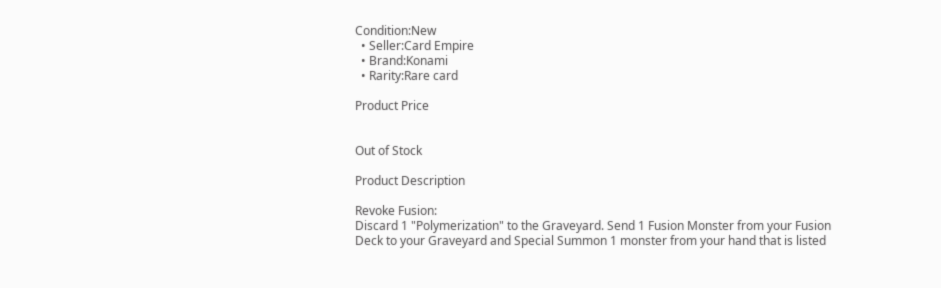Condition:New
  • Seller:Card Empire
  • Brand:Konami
  • Rarity:Rare card

Product Price


Out of Stock

Product Description

Revoke Fusion:
Discard 1 "Polymerization" to the Graveyard. Send 1 Fusion Monster from your Fusion Deck to your Graveyard and Special Summon 1 monster from your hand that is listed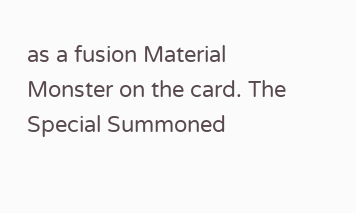as a fusion Material Monster on the card. The Special Summoned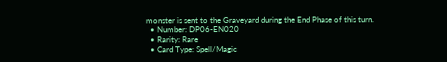monster is sent to the Graveyard during the End Phase of this turn.
  • Number: DP06-EN020
  • Rarity: Rare
  • Card Type: Spell/Magic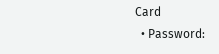Card
  • Password: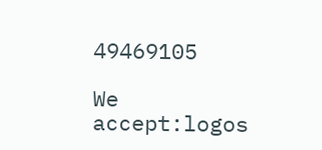49469105

We accept:logos